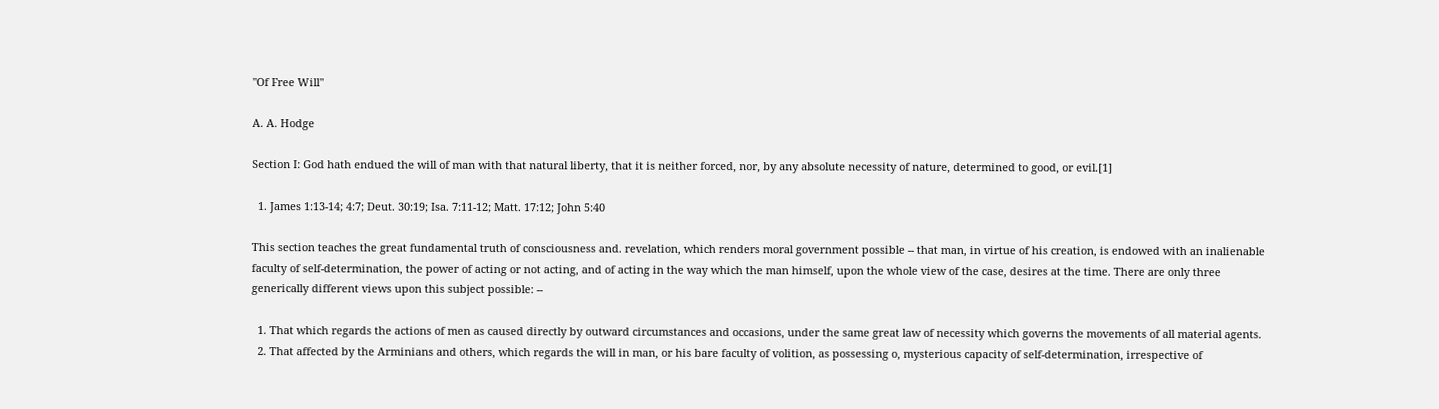"Of Free Will"

A. A. Hodge

Section I: God hath endued the will of man with that natural liberty, that it is neither forced, nor, by any absolute necessity of nature, determined to good, or evil.[1]

  1. James 1:13-14; 4:7; Deut. 30:19; Isa. 7:11-12; Matt. 17:12; John 5:40

This section teaches the great fundamental truth of consciousness and. revelation, which renders moral government possible -- that man, in virtue of his creation, is endowed with an inalienable faculty of self-determination, the power of acting or not acting, and of acting in the way which the man himself, upon the whole view of the case, desires at the time. There are only three generically different views upon this subject possible: --

  1. That which regards the actions of men as caused directly by outward circumstances and occasions, under the same great law of necessity which governs the movements of all material agents.
  2. That affected by the Arminians and others, which regards the will in man, or his bare faculty of volition, as possessing o, mysterious capacity of self-determination, irrespective of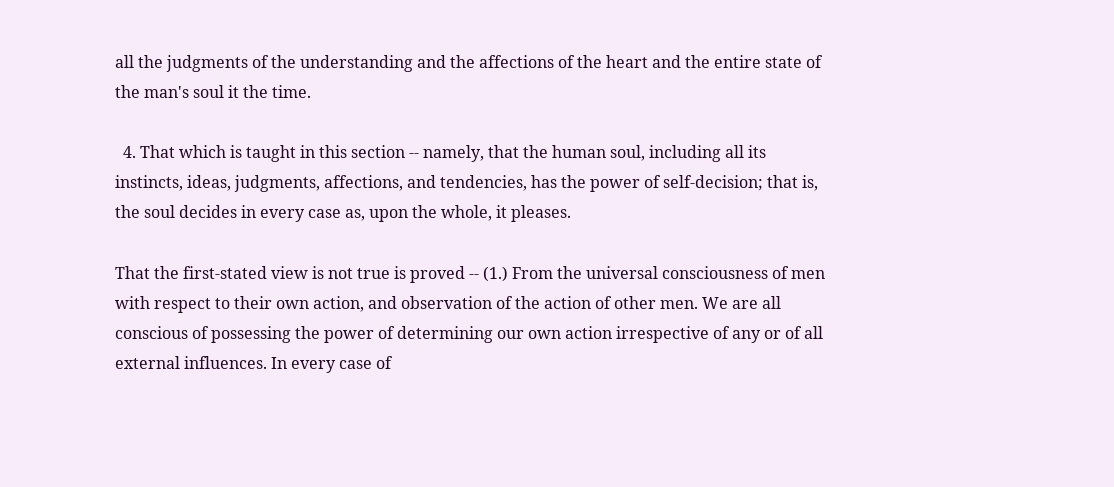all the judgments of the understanding and the affections of the heart and the entire state of the man's soul it the time.

  4. That which is taught in this section -- namely, that the human soul, including all its instincts, ideas, judgments, affections, and tendencies, has the power of self-decision; that is, the soul decides in every case as, upon the whole, it pleases.

That the first-stated view is not true is proved -- (1.) From the universal consciousness of men with respect to their own action, and observation of the action of other men. We are all conscious of possessing the power of determining our own action irrespective of any or of all external influences. In every case of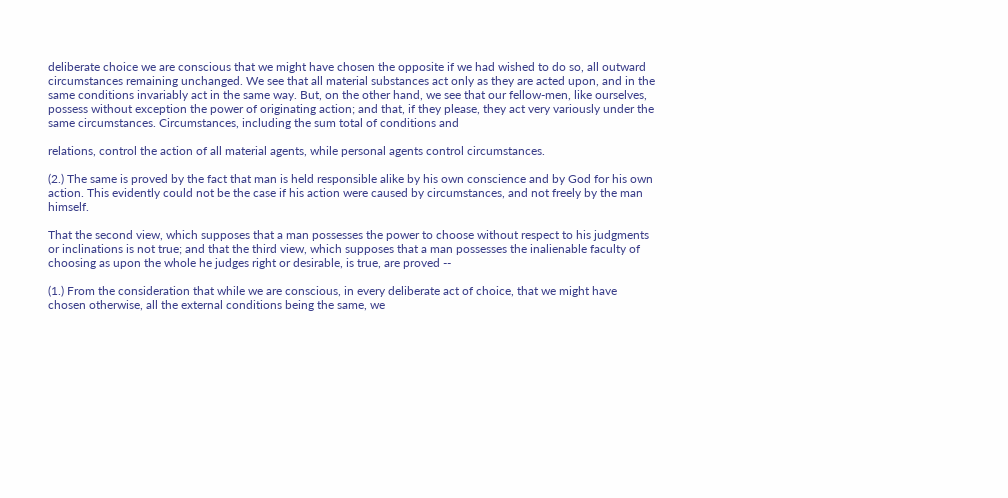deliberate choice we are conscious that we might have chosen the opposite if we had wished to do so, all outward circumstances remaining unchanged. We see that all material substances act only as they are acted upon, and in the same conditions invariably act in the same way. But, on the other hand, we see that our fellow-men, like ourselves, possess without exception the power of originating action; and that, if they please, they act very variously under the same circumstances. Circumstances, including the sum total of conditions and

relations, control the action of all material agents, while personal agents control circumstances.

(2.) The same is proved by the fact that man is held responsible alike by his own conscience and by God for his own action. This evidently could not be the case if his action were caused by circumstances, and not freely by the man himself.

That the second view, which supposes that a man possesses the power to choose without respect to his judgments or inclinations is not true; and that the third view, which supposes that a man possesses the inalienable faculty of choosing as upon the whole he judges right or desirable, is true, are proved --

(1.) From the consideration that while we are conscious, in every deliberate act of choice, that we might have chosen otherwise, all the external conditions being the same, we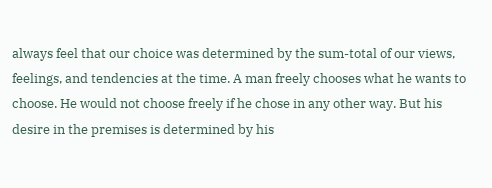always feel that our choice was determined by the sum-total of our views, feelings, and tendencies at the time. A man freely chooses what he wants to choose. He would not choose freely if he chose in any other way. But his desire in the premises is determined by his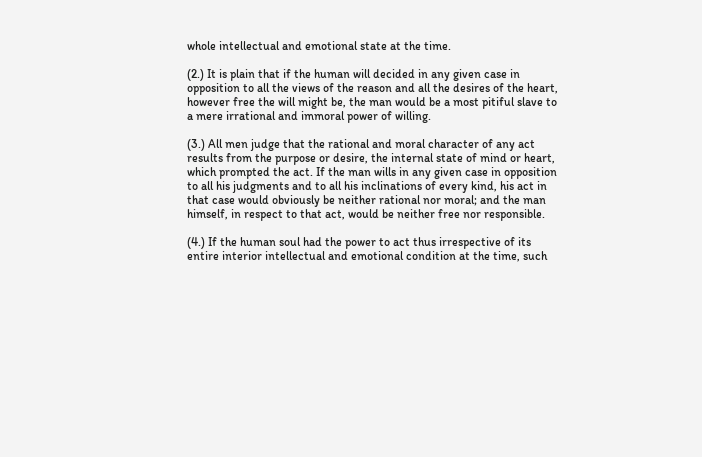whole intellectual and emotional state at the time.

(2.) It is plain that if the human will decided in any given case in opposition to all the views of the reason and all the desires of the heart, however free the will might be, the man would be a most pitiful slave to a mere irrational and immoral power of willing.

(3.) All men judge that the rational and moral character of any act results from the purpose or desire, the internal state of mind or heart, which prompted the act. If the man wills in any given case in opposition to all his judgments and to all his inclinations of every kind, his act in that case would obviously be neither rational nor moral; and the man himself, in respect to that act, would be neither free nor responsible.

(4.) If the human soul had the power to act thus irrespective of its entire interior intellectual and emotional condition at the time, such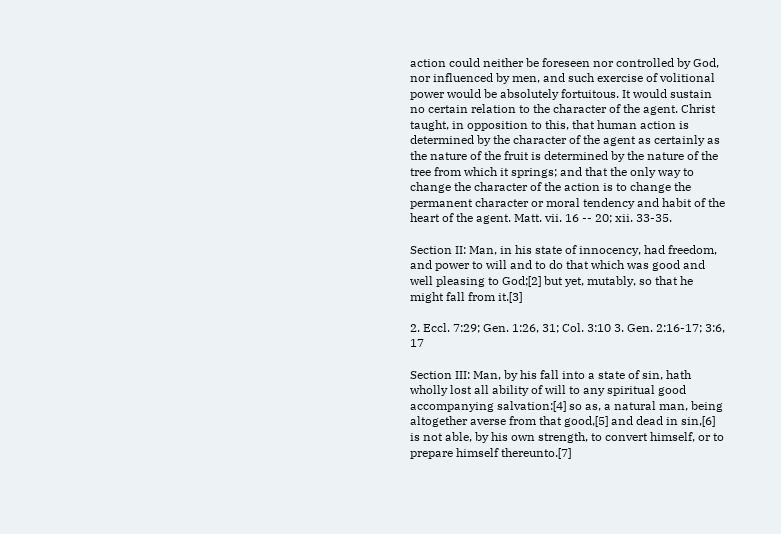action could neither be foreseen nor controlled by God, nor influenced by men, and such exercise of volitional power would be absolutely fortuitous. It would sustain no certain relation to the character of the agent. Christ taught, in opposition to this, that human action is determined by the character of the agent as certainly as the nature of the fruit is determined by the nature of the tree from which it springs; and that the only way to change the character of the action is to change the permanent character or moral tendency and habit of the heart of the agent. Matt. vii. 16 -- 20; xii. 33-35.

Section II: Man, in his state of innocency, had freedom, and power to will and to do that which was good and well pleasing to God;[2] but yet, mutably, so that he might fall from it.[3]

2. Eccl. 7:29; Gen. 1:26, 31; Col. 3:10 3. Gen. 2:16-17; 3:6, 17

Section III: Man, by his fall into a state of sin, hath wholly lost all ability of will to any spiritual good accompanying salvation:[4] so as, a natural man, being altogether averse from that good,[5] and dead in sin,[6] is not able, by his own strength, to convert himself, or to prepare himself thereunto.[7]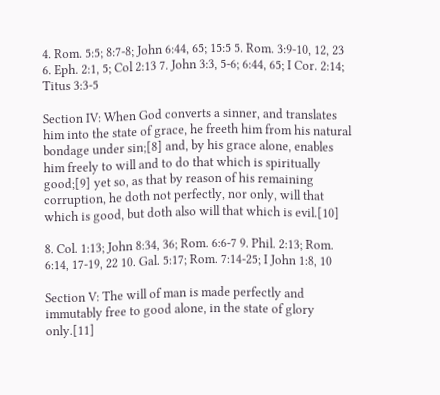4. Rom. 5:5; 8:7-8; John 6:44, 65; 15:5 5. Rom. 3:9-10, 12, 23 6. Eph. 2:1, 5; Col 2:13 7. John 3:3, 5-6; 6:44, 65; I Cor. 2:14; Titus 3:3-5

Section IV: When God converts a sinner, and translates him into the state of grace, he freeth him from his natural bondage under sin;[8] and, by his grace alone, enables him freely to will and to do that which is spiritually good;[9] yet so, as that by reason of his remaining corruption, he doth not perfectly, nor only, will that which is good, but doth also will that which is evil.[10]

8. Col. 1:13; John 8:34, 36; Rom. 6:6-7 9. Phil. 2:13; Rom. 6:14, 17-19, 22 10. Gal. 5:17; Rom. 7:14-25; I John 1:8, 10

Section V: The will of man is made perfectly and immutably free to good alone, in the state of glory only.[11]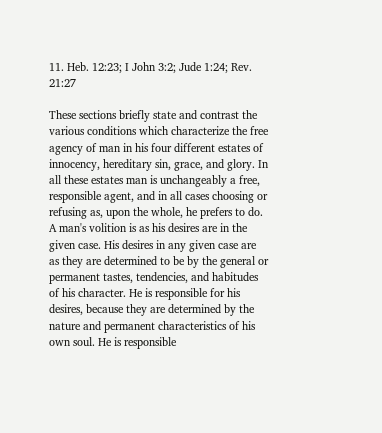11. Heb. 12:23; I John 3:2; Jude 1:24; Rev. 21:27

These sections briefly state and contrast the various conditions which characterize the free agency of man in his four different estates of innocency, hereditary sin, grace, and glory. In all these estates man is unchangeably a free, responsible agent, and in all cases choosing or refusing as, upon the whole, he prefers to do. A man's volition is as his desires are in the given case. His desires in any given case are as they are determined to be by the general or permanent tastes, tendencies, and habitudes of his character. He is responsible for his desires, because they are determined by the nature and permanent characteristics of his own soul. He is responsible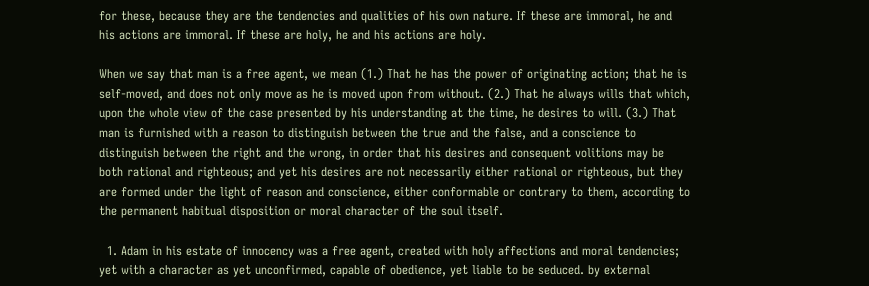for these, because they are the tendencies and qualities of his own nature. If these are immoral, he and his actions are immoral. If these are holy, he and his actions are holy.

When we say that man is a free agent, we mean (1.) That he has the power of originating action; that he is self-moved, and does not only move as he is moved upon from without. (2.) That he always wills that which, upon the whole view of the case presented by his understanding at the time, he desires to will. (3.) That man is furnished with a reason to distinguish between the true and the false, and a conscience to distinguish between the right and the wrong, in order that his desires and consequent volitions may be both rational and righteous; and yet his desires are not necessarily either rational or righteous, but they are formed under the light of reason and conscience, either conformable or contrary to them, according to the permanent habitual disposition or moral character of the soul itself.

  1. Adam in his estate of innocency was a free agent, created with holy affections and moral tendencies; yet with a character as yet unconfirmed, capable of obedience, yet liable to be seduced. by external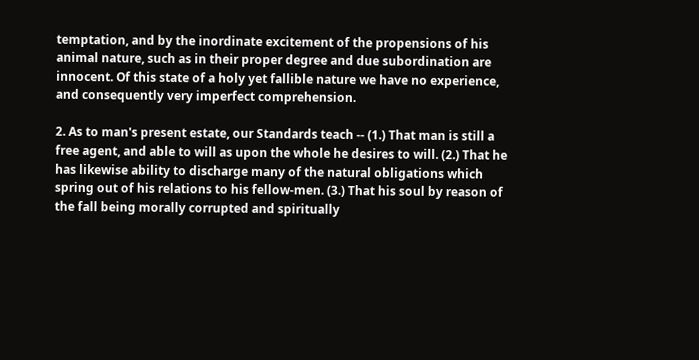temptation, and by the inordinate excitement of the propensions of his animal nature, such as in their proper degree and due subordination are innocent. Of this state of a holy yet fallible nature we have no experience, and consequently very imperfect comprehension.

2. As to man's present estate, our Standards teach -- (1.) That man is still a free agent, and able to will as upon the whole he desires to will. (2.) That he has likewise ability to discharge many of the natural obligations which spring out of his relations to his fellow-men. (3.) That his soul by reason of the fall being morally corrupted and spiritually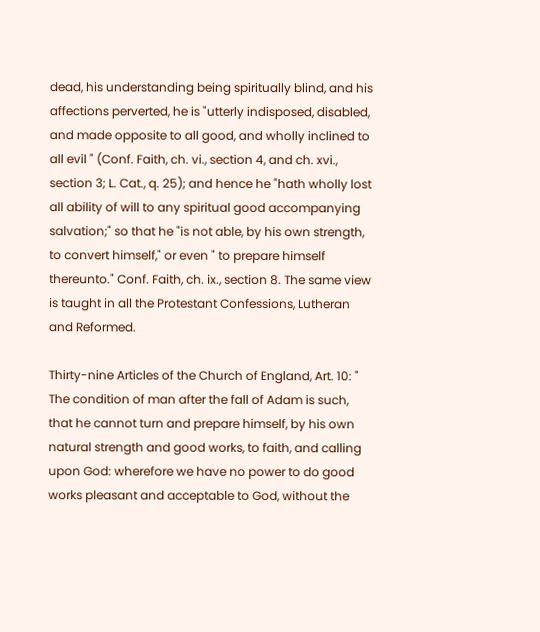dead, his understanding being spiritually blind, and his affections perverted, he is "utterly indisposed, disabled, and made opposite to all good, and wholly inclined to all evil " (Conf. Faith, ch. vi., section 4, and ch. xvi., section 3; L. Cat., q. 25); and hence he "hath wholly lost all ability of will to any spiritual good accompanying salvation;" so that he "is not able, by his own strength, to convert himself," or even " to prepare himself thereunto." Conf. Faith, ch. ix., section 8. The same view is taught in all the Protestant Confessions, Lutheran and Reformed.

Thirty-nine Articles of the Church of England, Art. 10: " The condition of man after the fall of Adam is such, that he cannot turn and prepare himself, by his own natural strength and good works, to faith, and calling upon God: wherefore we have no power to do good works pleasant and acceptable to God, without the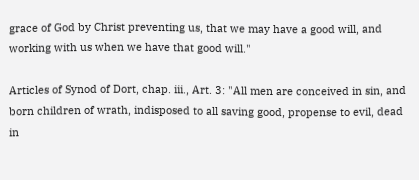grace of God by Christ preventing us, that we may have a good will, and working with us when we have that good will."

Articles of Synod of Dort, chap. iii., Art. 3: "All men are conceived in sin, and born children of wrath, indisposed to all saving good, propense to evil, dead in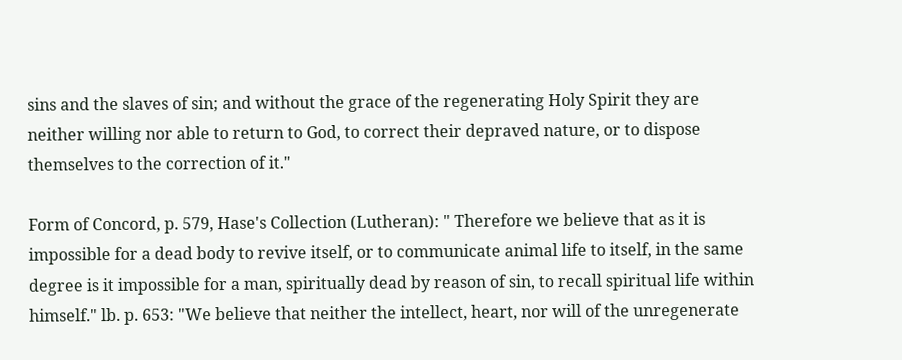sins and the slaves of sin; and without the grace of the regenerating Holy Spirit they are neither willing nor able to return to God, to correct their depraved nature, or to dispose themselves to the correction of it."

Form of Concord, p. 579, Hase's Collection (Lutheran): " Therefore we believe that as it is impossible for a dead body to revive itself, or to communicate animal life to itself, in the same degree is it impossible for a man, spiritually dead by reason of sin, to recall spiritual life within himself." lb. p. 653: "We believe that neither the intellect, heart, nor will of the unregenerate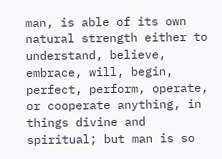man, is able of its own natural strength either to understand, believe, embrace, will, begin, perfect, perform, operate, or cooperate anything, in things divine and spiritual; but man is so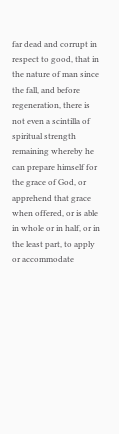far dead and corrupt in respect to good, that in the nature of man since the fall, and before regeneration, there is not even a scintilla of spiritual strength remaining whereby he can prepare himself for the grace of God, or apprehend that grace when offered, or is able in whole or in half, or in the least part, to apply or accommodate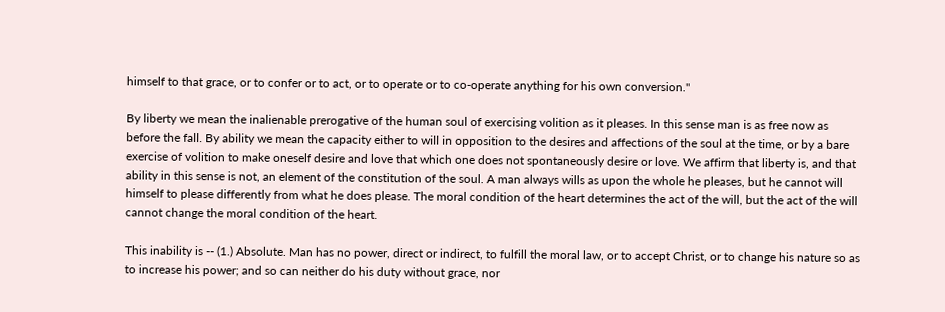himself to that grace, or to confer or to act, or to operate or to co-operate anything for his own conversion."

By liberty we mean the inalienable prerogative of the human soul of exercising volition as it pleases. In this sense man is as free now as before the fall. By ability we mean the capacity either to will in opposition to the desires and affections of the soul at the time, or by a bare exercise of volition to make oneself desire and love that which one does not spontaneously desire or love. We affirm that liberty is, and that ability in this sense is not, an element of the constitution of the soul. A man always wills as upon the whole he pleases, but he cannot will himself to please differently from what he does please. The moral condition of the heart determines the act of the will, but the act of the will cannot change the moral condition of the heart.

This inability is -- (1.) Absolute. Man has no power, direct or indirect, to fulfill the moral law, or to accept Christ, or to change his nature so as to increase his power; and so can neither do his duty without grace, nor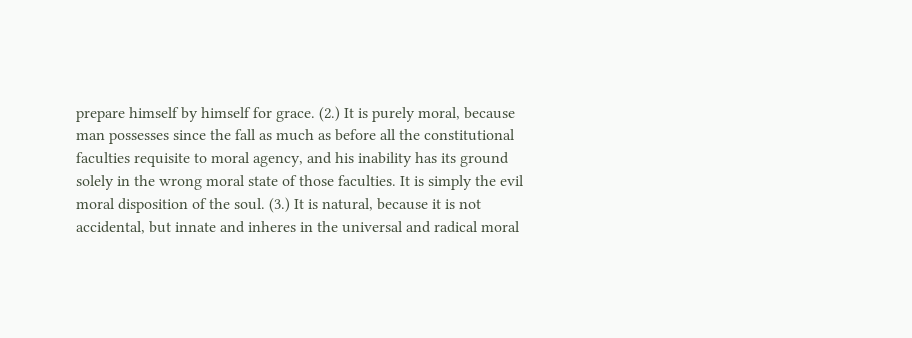prepare himself by himself for grace. (2.) It is purely moral, because man possesses since the fall as much as before all the constitutional faculties requisite to moral agency, and his inability has its ground solely in the wrong moral state of those faculties. It is simply the evil moral disposition of the soul. (3.) It is natural, because it is not accidental, but innate and inheres in the universal and radical moral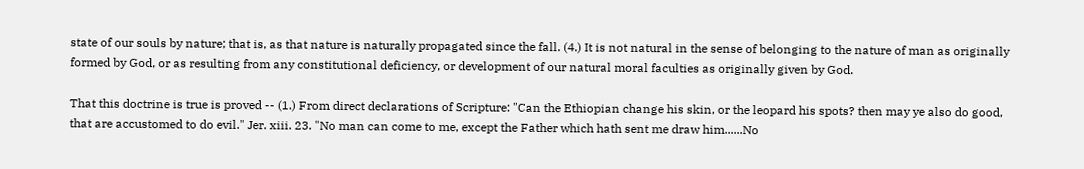state of our souls by nature; that is, as that nature is naturally propagated since the fall. (4.) It is not natural in the sense of belonging to the nature of man as originally formed by God, or as resulting from any constitutional deficiency, or development of our natural moral faculties as originally given by God.

That this doctrine is true is proved -- (1.) From direct declarations of Scripture: "Can the Ethiopian change his skin, or the leopard his spots? then may ye also do good, that are accustomed to do evil." Jer. xiii. 23. "No man can come to me, except the Father which hath sent me draw him......No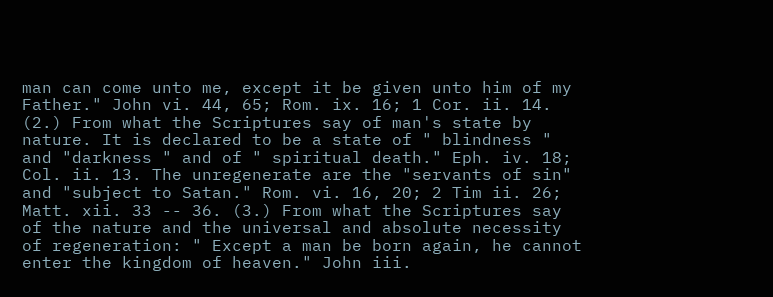man can come unto me, except it be given unto him of my Father." John vi. 44, 65; Rom. ix. 16; 1 Cor. ii. 14. (2.) From what the Scriptures say of man's state by nature. It is declared to be a state of " blindness " and "darkness " and of " spiritual death." Eph. iv. 18; Col. ii. 13. The unregenerate are the "servants of sin" and "subject to Satan." Rom. vi. 16, 20; 2 Tim ii. 26; Matt. xii. 33 -- 36. (3.) From what the Scriptures say of the nature and the universal and absolute necessity of regeneration: " Except a man be born again, he cannot enter the kingdom of heaven." John iii.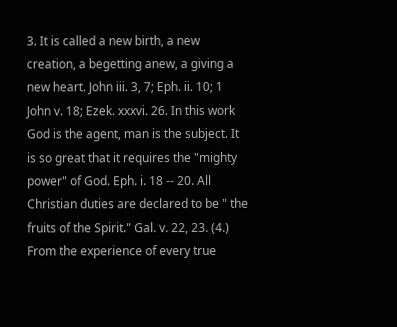3. It is called a new birth, a new creation, a begetting anew, a giving a new heart. John iii. 3, 7; Eph. ii. 10; 1 John v. 18; Ezek. xxxvi. 26. In this work God is the agent, man is the subject. It is so great that it requires the "mighty power" of God. Eph. i. 18 -- 20. All Christian duties are declared to be " the fruits of the Spirit." Gal. v. 22, 23. (4.) From the experience of every true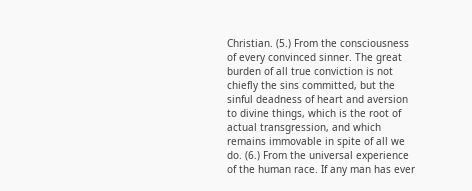Christian. (5.) From the consciousness of every convinced sinner. The great burden of all true conviction is not chiefly the sins committed, but the sinful deadness of heart and aversion to divine things, which is the root of actual transgression, and which remains immovable in spite of all we do. (6.) From the universal experience of the human race. If any man has ever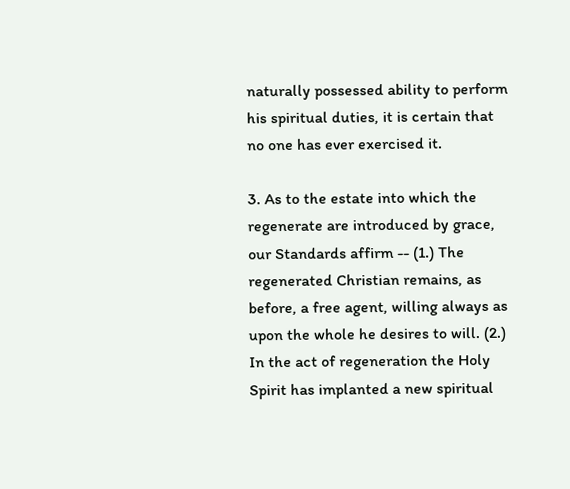naturally possessed ability to perform his spiritual duties, it is certain that no one has ever exercised it.

3. As to the estate into which the regenerate are introduced by grace, our Standards affirm -- (1.) The regenerated Christian remains, as before, a free agent, willing always as upon the whole he desires to will. (2.) In the act of regeneration the Holy Spirit has implanted a new spiritual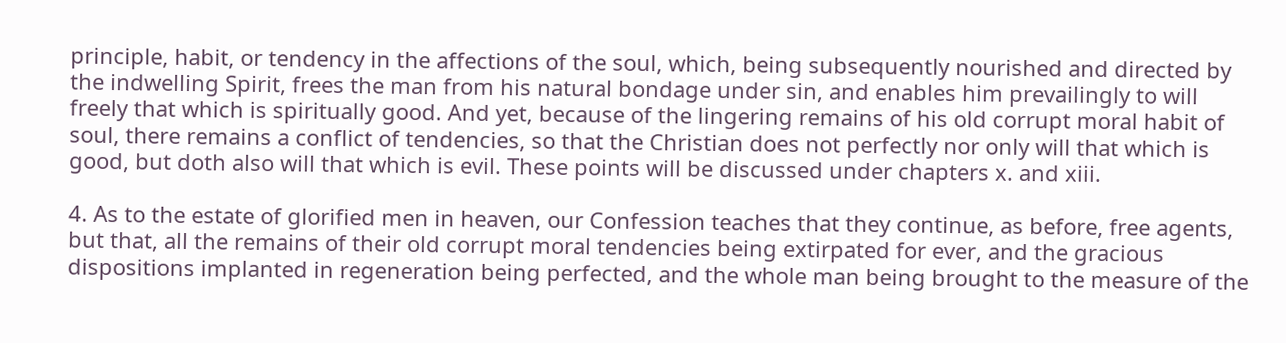principle, habit, or tendency in the affections of the soul, which, being subsequently nourished and directed by the indwelling Spirit, frees the man from his natural bondage under sin, and enables him prevailingly to will freely that which is spiritually good. And yet, because of the lingering remains of his old corrupt moral habit of soul, there remains a conflict of tendencies, so that the Christian does not perfectly nor only will that which is good, but doth also will that which is evil. These points will be discussed under chapters x. and xiii.

4. As to the estate of glorified men in heaven, our Confession teaches that they continue, as before, free agents, but that, all the remains of their old corrupt moral tendencies being extirpated for ever, and the gracious dispositions implanted in regeneration being perfected, and the whole man being brought to the measure of the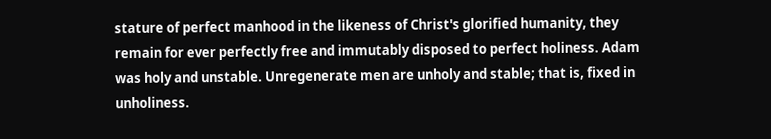stature of perfect manhood in the likeness of Christ's glorified humanity, they remain for ever perfectly free and immutably disposed to perfect holiness. Adam was holy and unstable. Unregenerate men are unholy and stable; that is, fixed in unholiness.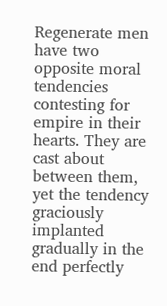Regenerate men have two opposite moral tendencies contesting for empire in their hearts. They are cast about between them, yet the tendency graciously implanted gradually in the end perfectly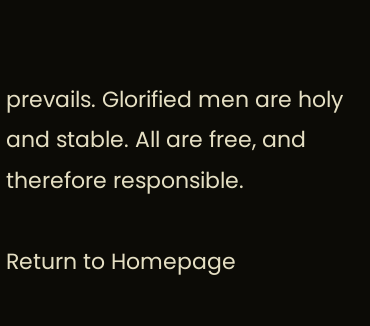prevails. Glorified men are holy and stable. All are free, and therefore responsible.

Return to Homepage